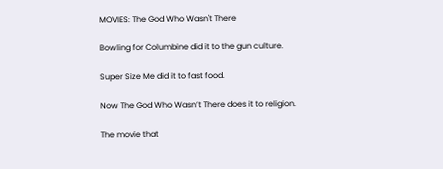MOVIES: The God Who Wasn't There

Bowling for Columbine did it to the gun culture.

Super Size Me did it to fast food.

Now The God Who Wasn’t There does it to religion.

The movie that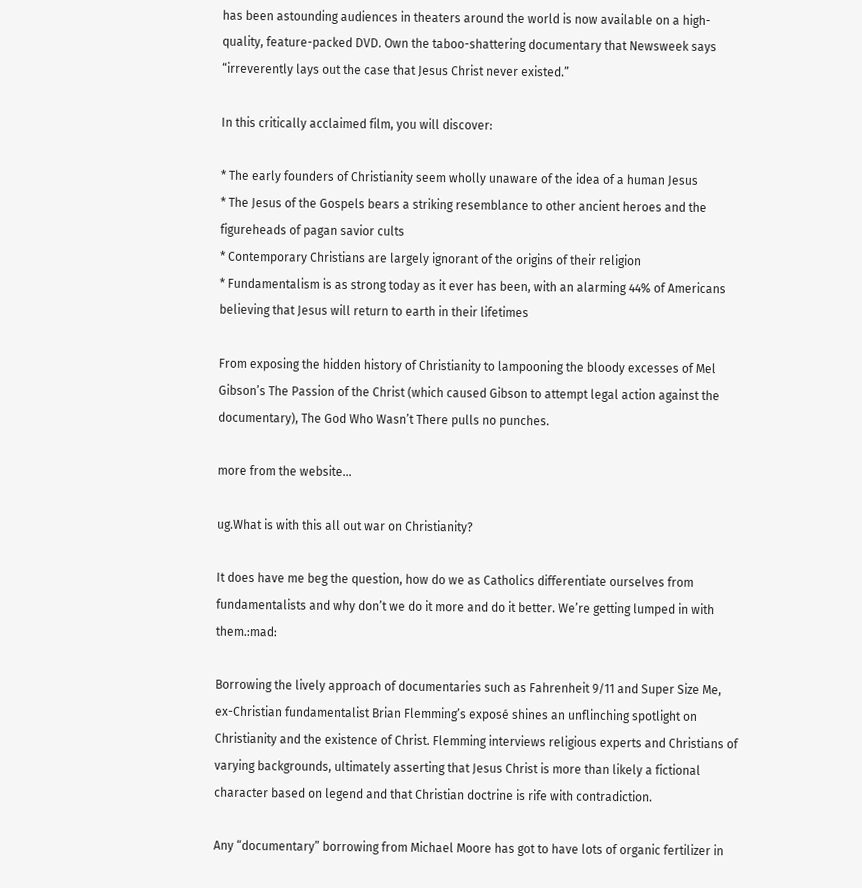has been astounding audiences in theaters around the world is now available on a high-quality, feature-packed DVD. Own the taboo-shattering documentary that Newsweek says “irreverently lays out the case that Jesus Christ never existed.”

In this critically acclaimed film, you will discover:

* The early founders of Christianity seem wholly unaware of the idea of a human Jesus
* The Jesus of the Gospels bears a striking resemblance to other ancient heroes and the figureheads of pagan savior cults
* Contemporary Christians are largely ignorant of the origins of their religion
* Fundamentalism is as strong today as it ever has been, with an alarming 44% of Americans believing that Jesus will return to earth in their lifetimes

From exposing the hidden history of Christianity to lampooning the bloody excesses of Mel Gibson’s The Passion of the Christ (which caused Gibson to attempt legal action against the documentary), The God Who Wasn’t There pulls no punches.

more from the website…

ug.What is with this all out war on Christianity?

It does have me beg the question, how do we as Catholics differentiate ourselves from fundamentalists and why don’t we do it more and do it better. We’re getting lumped in with them.:mad:

Borrowing the lively approach of documentaries such as Fahrenheit 9/11 and Super Size Me, ex-Christian fundamentalist Brian Flemming’s exposé shines an unflinching spotlight on Christianity and the existence of Christ. Flemming interviews religious experts and Christians of varying backgrounds, ultimately asserting that Jesus Christ is more than likely a fictional character based on legend and that Christian doctrine is rife with contradiction.

Any “documentary” borrowing from Michael Moore has got to have lots of organic fertilizer in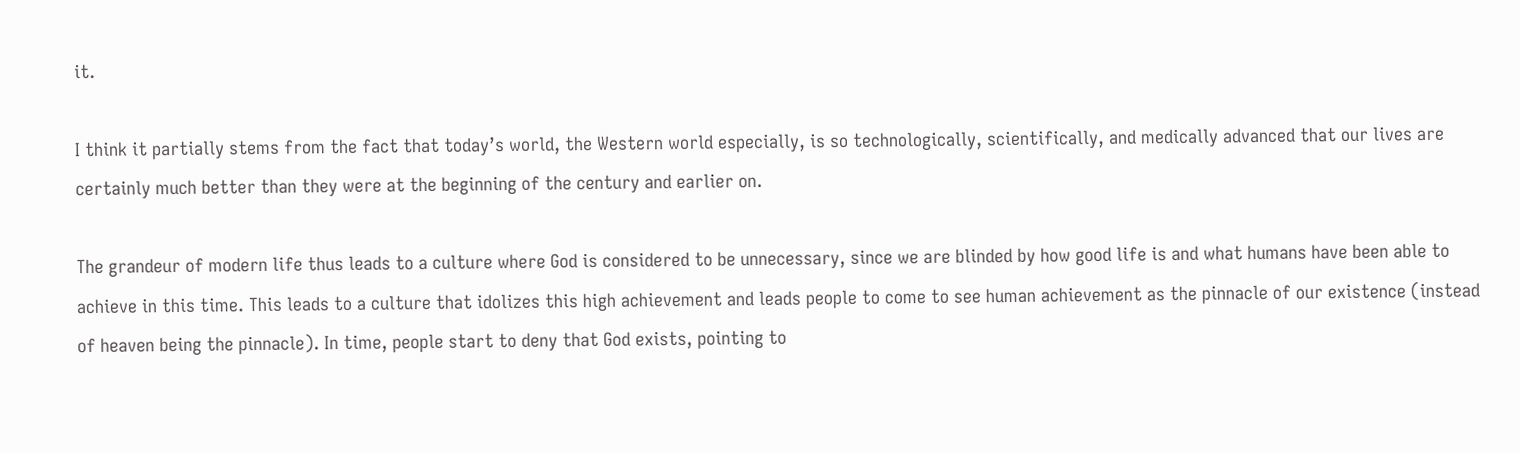it.

I think it partially stems from the fact that today’s world, the Western world especially, is so technologically, scientifically, and medically advanced that our lives are certainly much better than they were at the beginning of the century and earlier on.

The grandeur of modern life thus leads to a culture where God is considered to be unnecessary, since we are blinded by how good life is and what humans have been able to achieve in this time. This leads to a culture that idolizes this high achievement and leads people to come to see human achievement as the pinnacle of our existence (instead of heaven being the pinnacle). In time, people start to deny that God exists, pointing to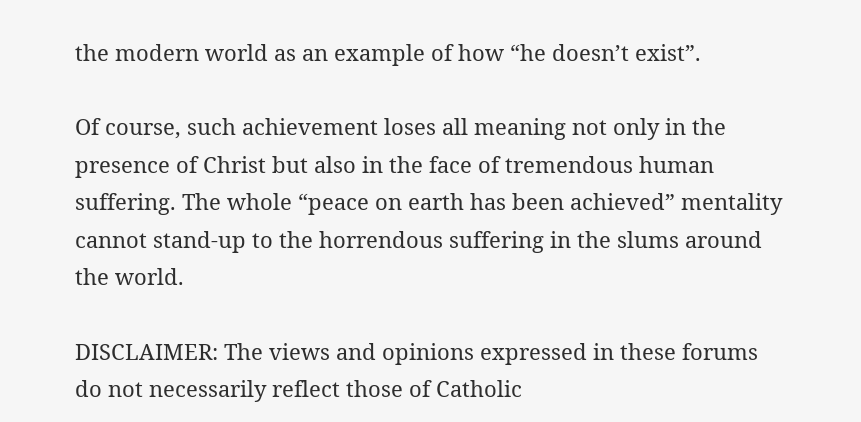the modern world as an example of how “he doesn’t exist”.

Of course, such achievement loses all meaning not only in the presence of Christ but also in the face of tremendous human suffering. The whole “peace on earth has been achieved” mentality cannot stand-up to the horrendous suffering in the slums around the world.

DISCLAIMER: The views and opinions expressed in these forums do not necessarily reflect those of Catholic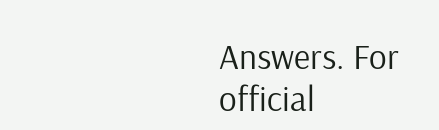Answers. For official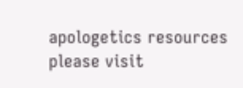apologetics resources please visit